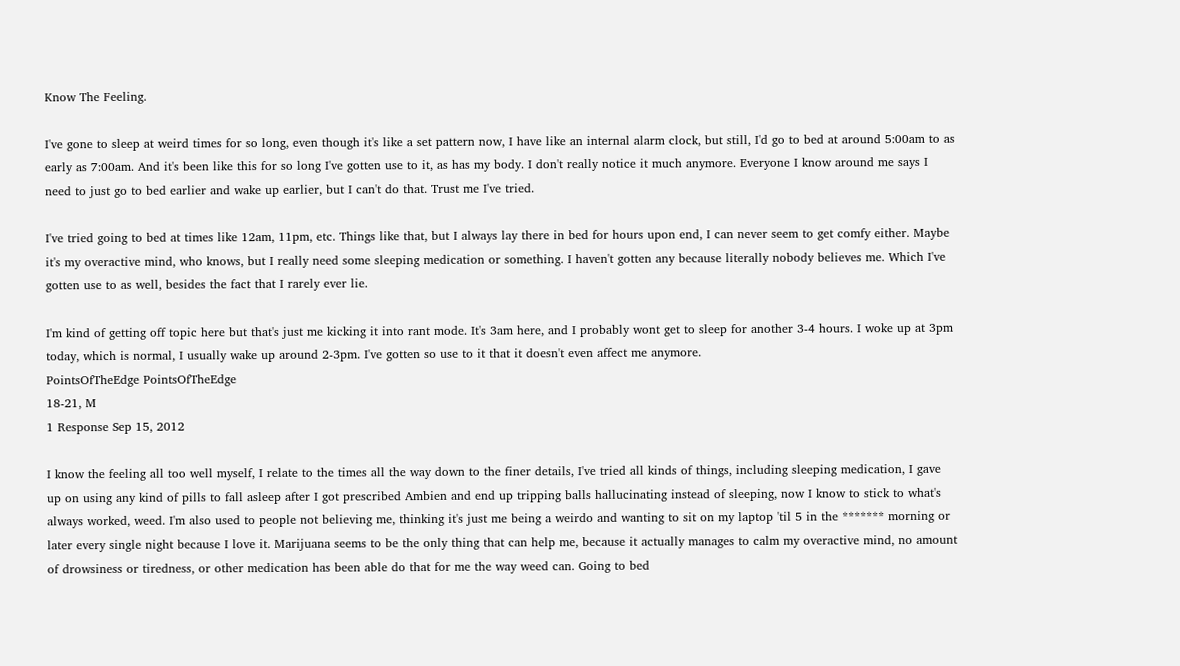Know The Feeling.

I've gone to sleep at weird times for so long, even though it's like a set pattern now, I have like an internal alarm clock, but still, I'd go to bed at around 5:00am to as early as 7:00am. And it's been like this for so long I've gotten use to it, as has my body. I don't really notice it much anymore. Everyone I know around me says I need to just go to bed earlier and wake up earlier, but I can't do that. Trust me I've tried.

I've tried going to bed at times like 12am, 11pm, etc. Things like that, but I always lay there in bed for hours upon end, I can never seem to get comfy either. Maybe it's my overactive mind, who knows, but I really need some sleeping medication or something. I haven't gotten any because literally nobody believes me. Which I've gotten use to as well, besides the fact that I rarely ever lie.

I'm kind of getting off topic here but that's just me kicking it into rant mode. It's 3am here, and I probably wont get to sleep for another 3-4 hours. I woke up at 3pm today, which is normal, I usually wake up around 2-3pm. I've gotten so use to it that it doesn't even affect me anymore.
PointsOfTheEdge PointsOfTheEdge
18-21, M
1 Response Sep 15, 2012

I know the feeling all too well myself, I relate to the times all the way down to the finer details, I've tried all kinds of things, including sleeping medication, I gave up on using any kind of pills to fall asleep after I got prescribed Ambien and end up tripping balls hallucinating instead of sleeping, now I know to stick to what's always worked, weed. I'm also used to people not believing me, thinking it's just me being a weirdo and wanting to sit on my laptop 'til 5 in the ******* morning or later every single night because I love it. Marijuana seems to be the only thing that can help me, because it actually manages to calm my overactive mind, no amount of drowsiness or tiredness, or other medication has been able do that for me the way weed can. Going to bed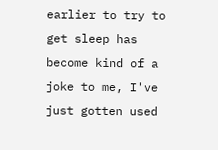earlier to try to get sleep has become kind of a joke to me, I've just gotten used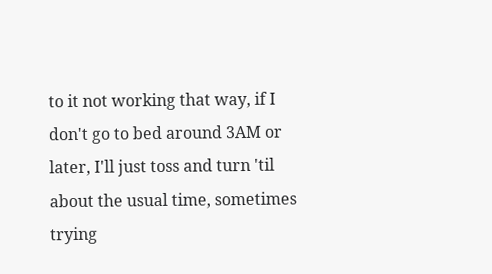to it not working that way, if I don't go to bed around 3AM or later, I'll just toss and turn 'til about the usual time, sometimes trying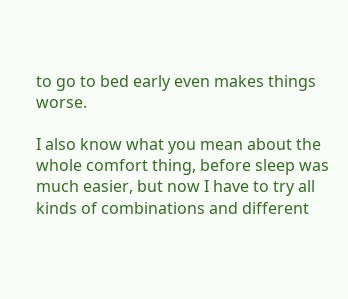to go to bed early even makes things worse.

I also know what you mean about the whole comfort thing, before sleep was much easier, but now I have to try all kinds of combinations and different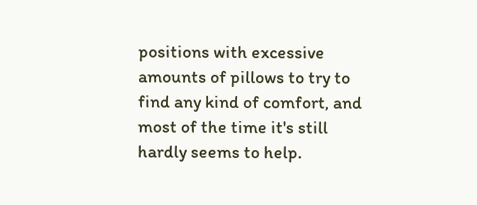positions with excessive amounts of pillows to try to find any kind of comfort, and most of the time it's still hardly seems to help.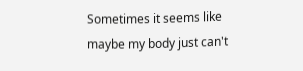Sometimes it seems like maybe my body just can't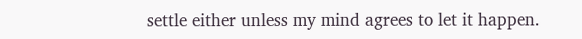settle either unless my mind agrees to let it happen.